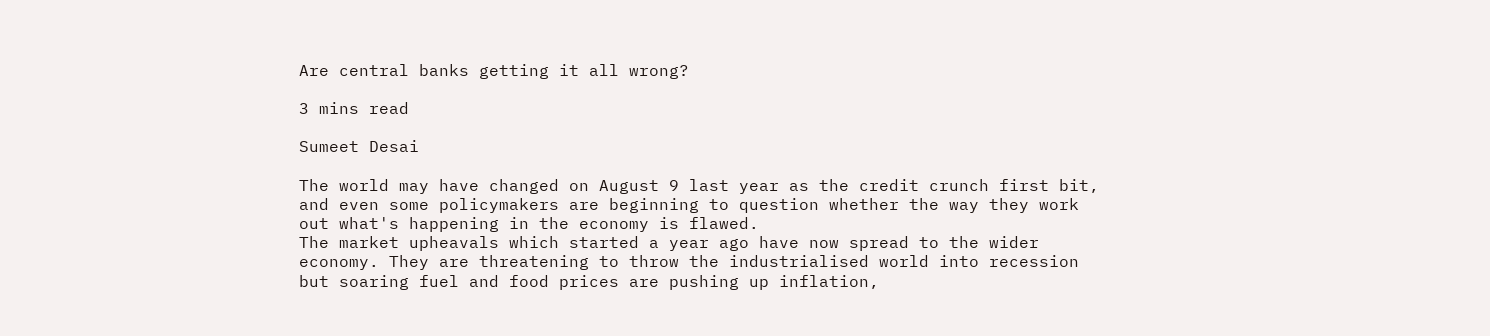Are central banks getting it all wrong?

3 mins read

Sumeet Desai

The world may have changed on August 9 last year as the credit crunch first bit, and even some policymakers are beginning to question whether the way they work out what's happening in the economy is flawed.
The market upheavals which started a year ago have now spread to the wider economy. They are threatening to throw the industrialised world into recession but soaring fuel and food prices are pushing up inflation,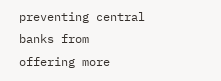preventing central banks from offering more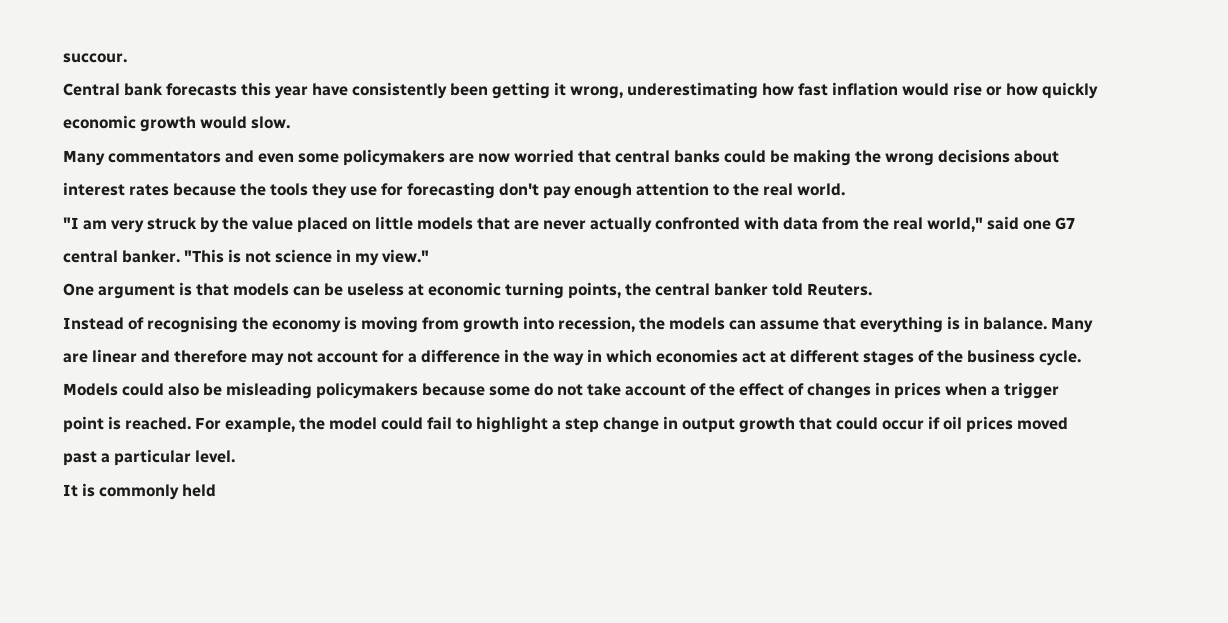succour.
Central bank forecasts this year have consistently been getting it wrong, underestimating how fast inflation would rise or how quickly economic growth would slow.
Many commentators and even some policymakers are now worried that central banks could be making the wrong decisions about interest rates because the tools they use for forecasting don't pay enough attention to the real world.
"I am very struck by the value placed on little models that are never actually confronted with data from the real world," said one G7 central banker. "This is not science in my view."
One argument is that models can be useless at economic turning points, the central banker told Reuters.
Instead of recognising the economy is moving from growth into recession, the models can assume that everything is in balance. Many are linear and therefore may not account for a difference in the way in which economies act at different stages of the business cycle.
Models could also be misleading policymakers because some do not take account of the effect of changes in prices when a trigger point is reached. For example, the model could fail to highlight a step change in output growth that could occur if oil prices moved past a particular level.
It is commonly held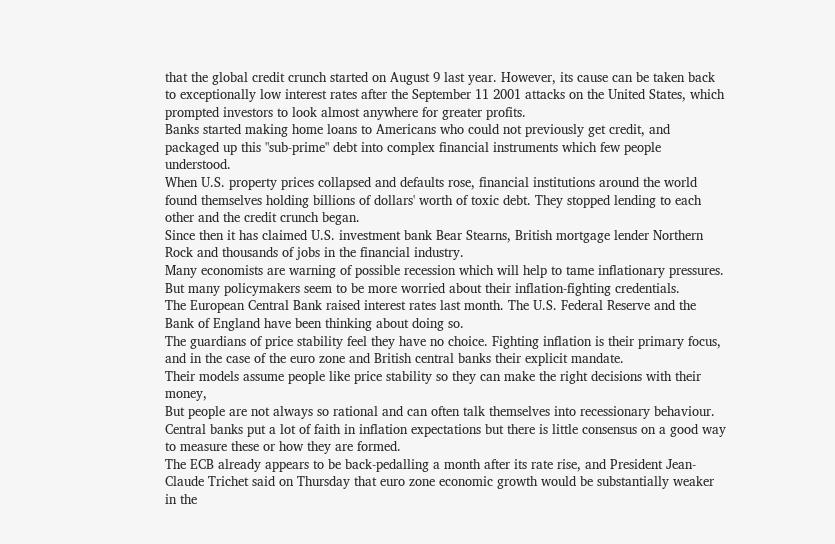that the global credit crunch started on August 9 last year. However, its cause can be taken back to exceptionally low interest rates after the September 11 2001 attacks on the United States, which prompted investors to look almost anywhere for greater profits.
Banks started making home loans to Americans who could not previously get credit, and packaged up this "sub-prime" debt into complex financial instruments which few people understood.
When U.S. property prices collapsed and defaults rose, financial institutions around the world found themselves holding billions of dollars' worth of toxic debt. They stopped lending to each other and the credit crunch began.
Since then it has claimed U.S. investment bank Bear Stearns, British mortgage lender Northern Rock and thousands of jobs in the financial industry.
Many economists are warning of possible recession which will help to tame inflationary pressures. But many policymakers seem to be more worried about their inflation-fighting credentials.
The European Central Bank raised interest rates last month. The U.S. Federal Reserve and the Bank of England have been thinking about doing so.
The guardians of price stability feel they have no choice. Fighting inflation is their primary focus, and in the case of the euro zone and British central banks their explicit mandate.
Their models assume people like price stability so they can make the right decisions with their money,
But people are not always so rational and can often talk themselves into recessionary behaviour. Central banks put a lot of faith in inflation expectations but there is little consensus on a good way to measure these or how they are formed.
The ECB already appears to be back-pedalling a month after its rate rise, and President Jean-Claude Trichet said on Thursday that euro zone economic growth would be substantially weaker in the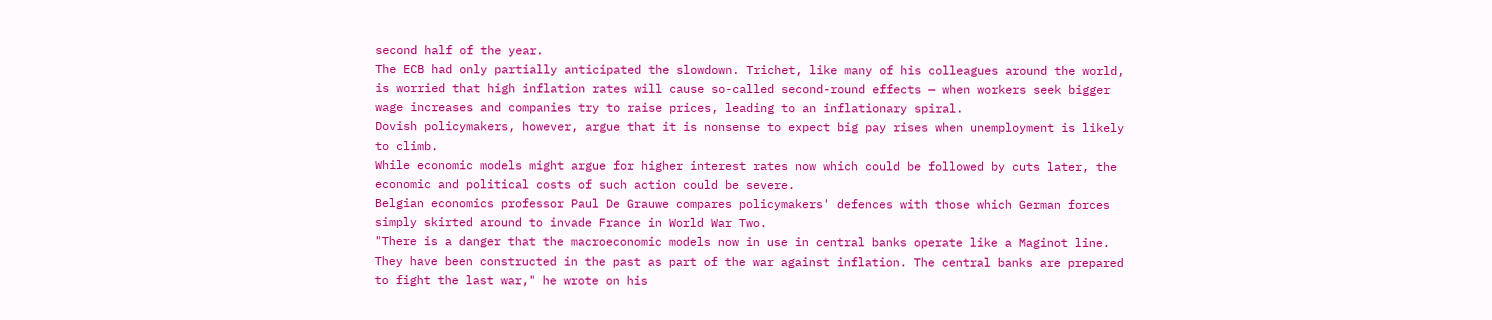second half of the year.
The ECB had only partially anticipated the slowdown. Trichet, like many of his colleagues around the world, is worried that high inflation rates will cause so-called second-round effects — when workers seek bigger wage increases and companies try to raise prices, leading to an inflationary spiral.
Dovish policymakers, however, argue that it is nonsense to expect big pay rises when unemployment is likely to climb.
While economic models might argue for higher interest rates now which could be followed by cuts later, the economic and political costs of such action could be severe.
Belgian economics professor Paul De Grauwe compares policymakers' defences with those which German forces simply skirted around to invade France in World War Two.
"There is a danger that the macroeconomic models now in use in central banks operate like a Maginot line. They have been constructed in the past as part of the war against inflation. The central banks are prepared to fight the last war," he wrote on his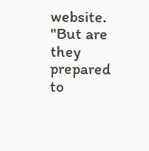website.
"But are they prepared to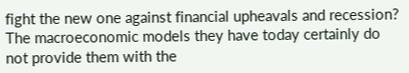fight the new one against financial upheavals and recession? The macroeconomic models they have today certainly do not provide them with the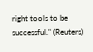right tools to be successful." (Reuters)